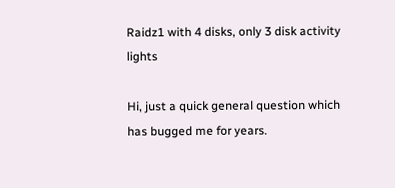Raidz1 with 4 disks, only 3 disk activity lights

Hi, just a quick general question which has bugged me for years.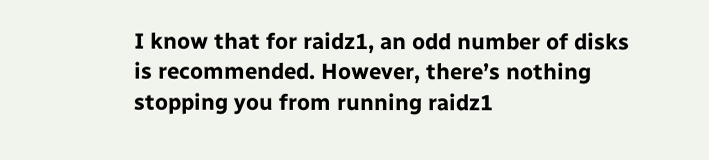I know that for raidz1, an odd number of disks is recommended. However, there’s nothing stopping you from running raidz1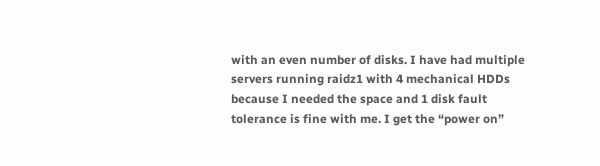with an even number of disks. I have had multiple servers running raidz1 with 4 mechanical HDDs because I needed the space and 1 disk fault tolerance is fine with me. I get the “power on”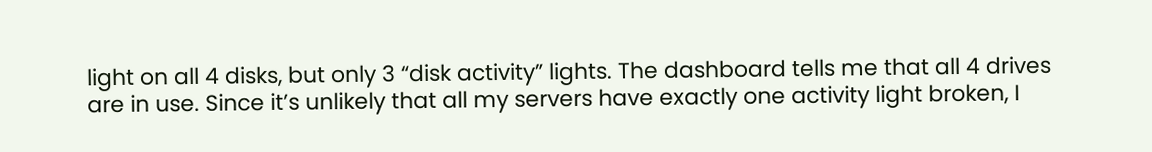light on all 4 disks, but only 3 “disk activity” lights. The dashboard tells me that all 4 drives are in use. Since it’s unlikely that all my servers have exactly one activity light broken, I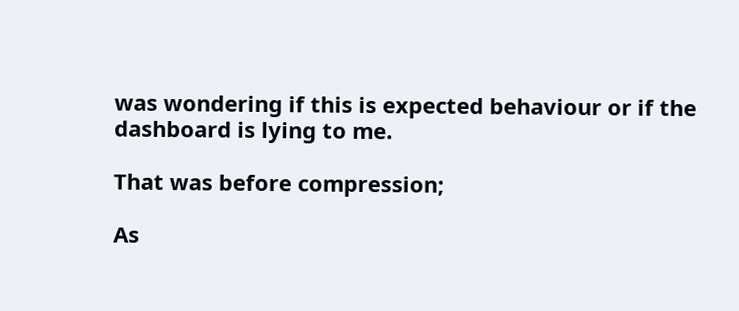was wondering if this is expected behaviour or if the dashboard is lying to me.

That was before compression;

As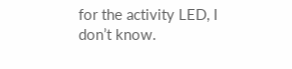for the activity LED, I don’t know.